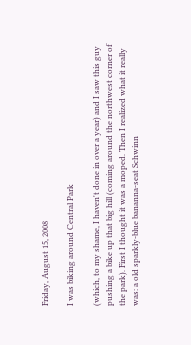Friday, August 15, 2008

I was biking around Central Park

(which, to my shame, I haven't done in over a year) and I saw this guy pushing a bike up that big hill (coming around the northwest corner of the park). First I thought it was a moped. Then I realized what it really was: a old sparkly-blue bananna-seat Schwinn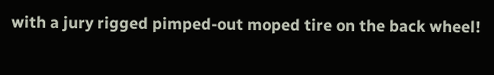with a jury rigged pimped-out moped tire on the back wheel!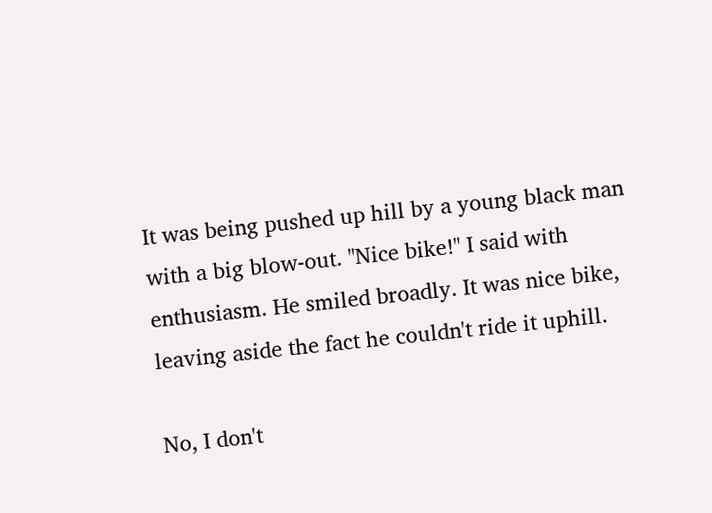It was being pushed up hill by a young black man with a big blow-out. "Nice bike!" I said with enthusiasm. He smiled broadly. It was nice bike, leaving aside the fact he couldn't ride it uphill.

No, I don't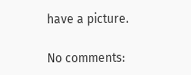have a picture.

No comments: